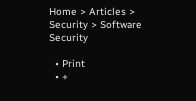Home > Articles > Security > Software Security

  • Print
  • +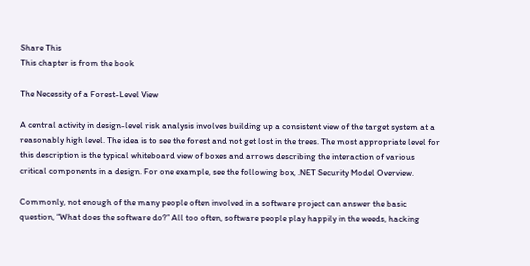Share This
This chapter is from the book

The Necessity of a Forest-Level View

A central activity in design-level risk analysis involves building up a consistent view of the target system at a reasonably high level. The idea is to see the forest and not get lost in the trees. The most appropriate level for this description is the typical whiteboard view of boxes and arrows describing the interaction of various critical components in a design. For one example, see the following box, .NET Security Model Overview.

Commonly, not enough of the many people often involved in a software project can answer the basic question, “What does the software do?” All too often, software people play happily in the weeds, hacking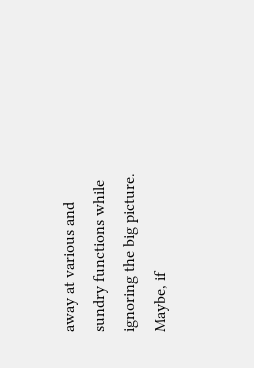away at various and sundry functions while ignoring the big picture. Maybe, if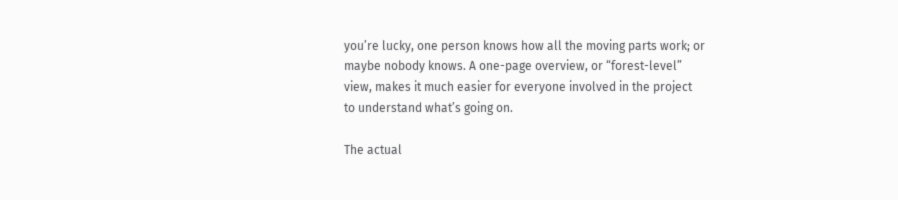you’re lucky, one person knows how all the moving parts work; or maybe nobody knows. A one-page overview, or “forest-level” view, makes it much easier for everyone involved in the project to understand what’s going on.

The actual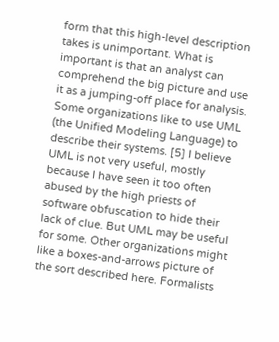form that this high-level description takes is unimportant. What is important is that an analyst can comprehend the big picture and use it as a jumping-off place for analysis. Some organizations like to use UML (the Unified Modeling Language) to describe their systems. [5] I believe UML is not very useful, mostly because I have seen it too often abused by the high priests of software obfuscation to hide their lack of clue. But UML may be useful for some. Other organizations might like a boxes-and-arrows picture of the sort described here. Formalists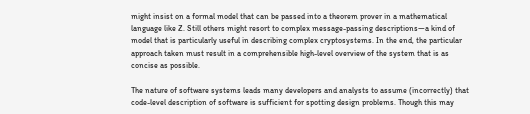might insist on a formal model that can be passed into a theorem prover in a mathematical language like Z. Still others might resort to complex message-passing descriptions—a kind of model that is particularly useful in describing complex cryptosystems. In the end, the particular approach taken must result in a comprehensible high-level overview of the system that is as concise as possible.

The nature of software systems leads many developers and analysts to assume (incorrectly) that code-level description of software is sufficient for spotting design problems. Though this may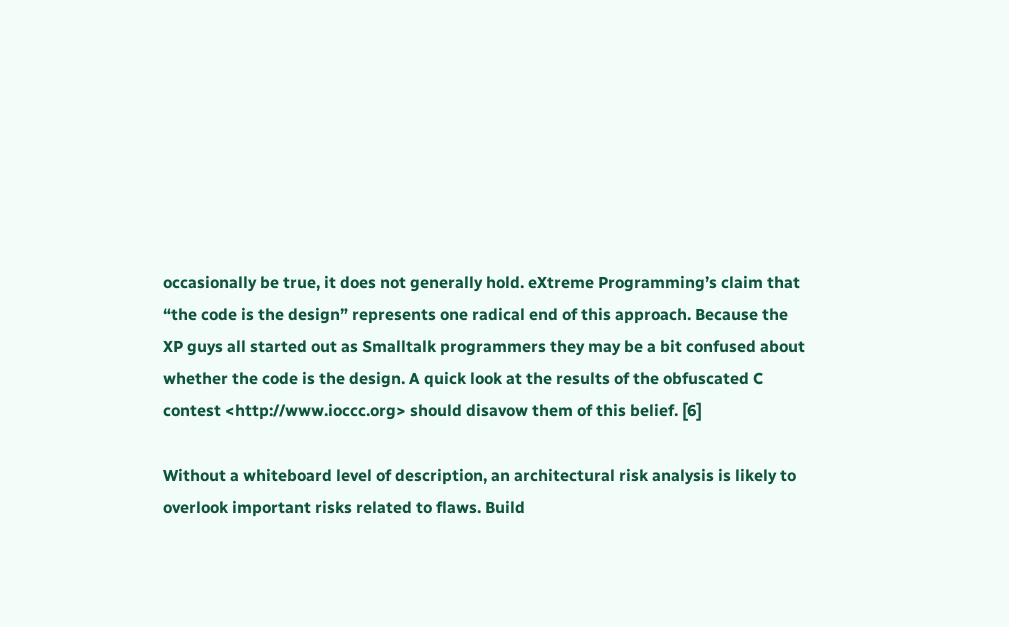occasionally be true, it does not generally hold. eXtreme Programming’s claim that “the code is the design” represents one radical end of this approach. Because the XP guys all started out as Smalltalk programmers they may be a bit confused about whether the code is the design. A quick look at the results of the obfuscated C contest <http://www.ioccc.org> should disavow them of this belief. [6]

Without a whiteboard level of description, an architectural risk analysis is likely to overlook important risks related to flaws. Build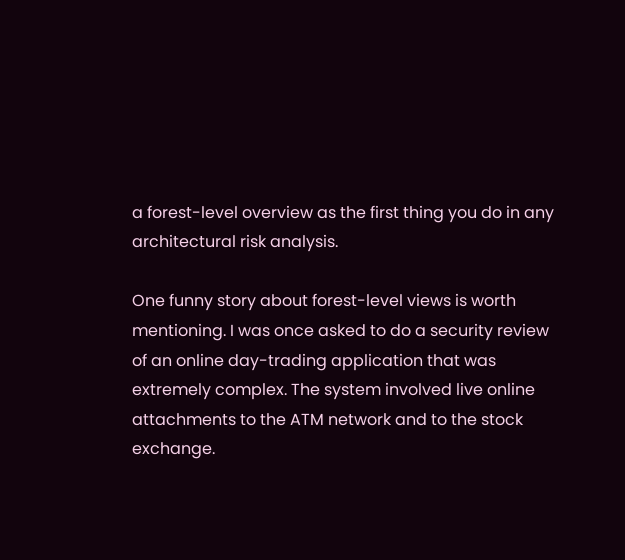a forest-level overview as the first thing you do in any architectural risk analysis.

One funny story about forest-level views is worth mentioning. I was once asked to do a security review of an online day-trading application that was extremely complex. The system involved live online attachments to the ATM network and to the stock exchange.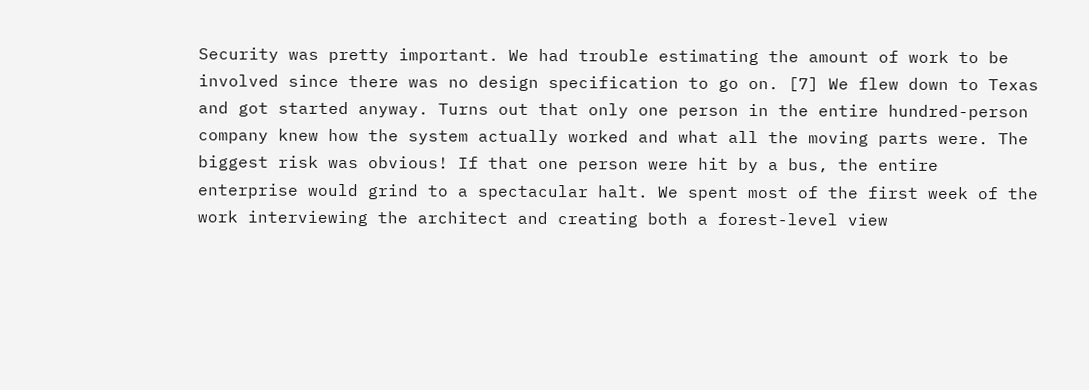Security was pretty important. We had trouble estimating the amount of work to be involved since there was no design specification to go on. [7] We flew down to Texas and got started anyway. Turns out that only one person in the entire hundred-person company knew how the system actually worked and what all the moving parts were. The biggest risk was obvious! If that one person were hit by a bus, the entire enterprise would grind to a spectacular halt. We spent most of the first week of the work interviewing the architect and creating both a forest-level view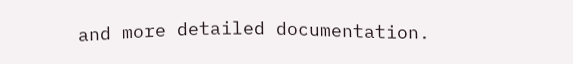and more detailed documentation.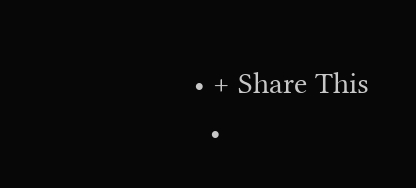• + Share This
  •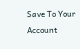Save To Your Account